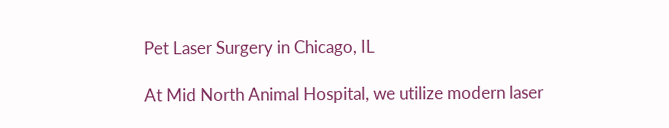Pet Laser Surgery in Chicago, IL

At Mid North Animal Hospital, we utilize modern laser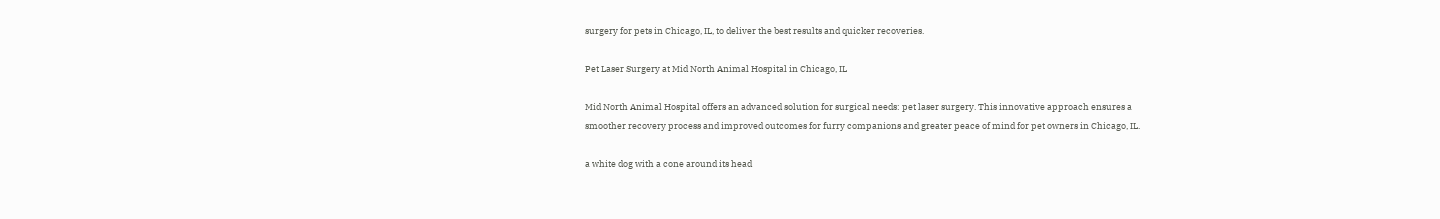surgery for pets in Chicago, IL, to deliver the best results and quicker recoveries.

Pet Laser Surgery at Mid North Animal Hospital in Chicago, IL

Mid North Animal Hospital offers an advanced solution for surgical needs: pet laser surgery. This innovative approach ensures a smoother recovery process and improved outcomes for furry companions and greater peace of mind for pet owners in Chicago, IL.

a white dog with a cone around its head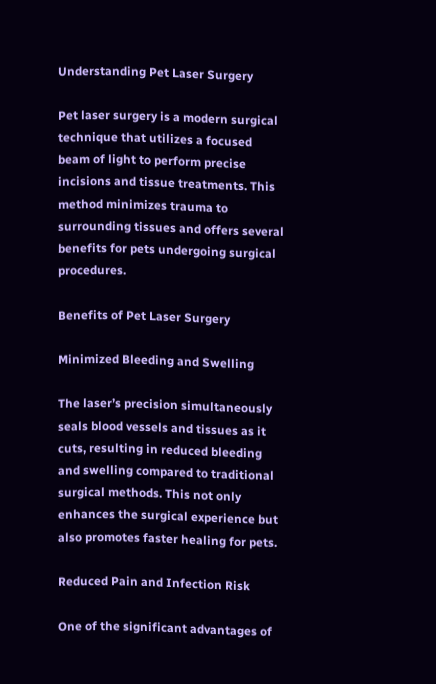Understanding Pet Laser Surgery

Pet laser surgery is a modern surgical technique that utilizes a focused beam of light to perform precise incisions and tissue treatments. This method minimizes trauma to surrounding tissues and offers several benefits for pets undergoing surgical procedures.

Benefits of Pet Laser Surgery

Minimized Bleeding and Swelling

The laser’s precision simultaneously seals blood vessels and tissues as it cuts, resulting in reduced bleeding and swelling compared to traditional surgical methods. This not only enhances the surgical experience but also promotes faster healing for pets.

Reduced Pain and Infection Risk

One of the significant advantages of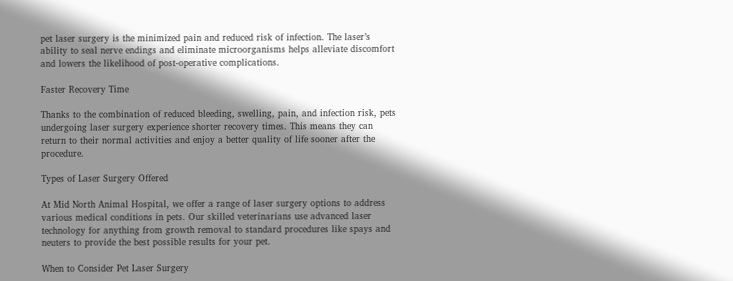pet laser surgery is the minimized pain and reduced risk of infection. The laser’s ability to seal nerve endings and eliminate microorganisms helps alleviate discomfort and lowers the likelihood of post-operative complications.

Faster Recovery Time

Thanks to the combination of reduced bleeding, swelling, pain, and infection risk, pets undergoing laser surgery experience shorter recovery times. This means they can return to their normal activities and enjoy a better quality of life sooner after the procedure.

Types of Laser Surgery Offered

At Mid North Animal Hospital, we offer a range of laser surgery options to address various medical conditions in pets. Our skilled veterinarians use advanced laser technology for anything from growth removal to standard procedures like spays and neuters to provide the best possible results for your pet.

When to Consider Pet Laser Surgery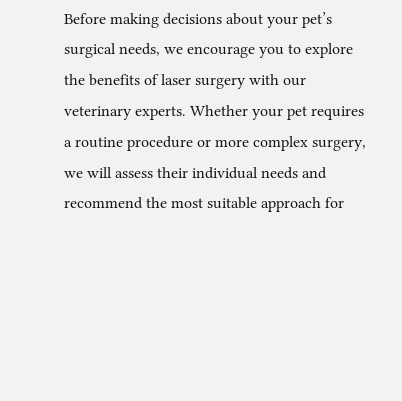Before making decisions about your pet’s surgical needs, we encourage you to explore the benefits of laser surgery with our veterinary experts. Whether your pet requires a routine procedure or more complex surgery, we will assess their individual needs and recommend the most suitable approach for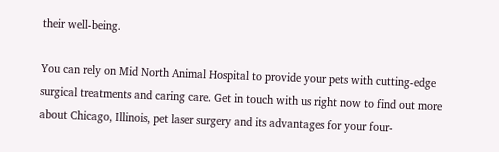their well-being.

You can rely on Mid North Animal Hospital to provide your pets with cutting-edge surgical treatments and caring care. Get in touch with us right now to find out more about Chicago, Illinois, pet laser surgery and its advantages for your four-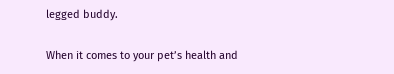legged buddy.

When it comes to your pet’s health and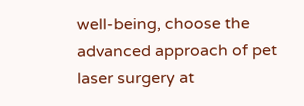well-being, choose the advanced approach of pet laser surgery at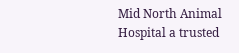Mid North Animal Hospital a trusted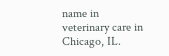name in veterinary care in Chicago, IL.